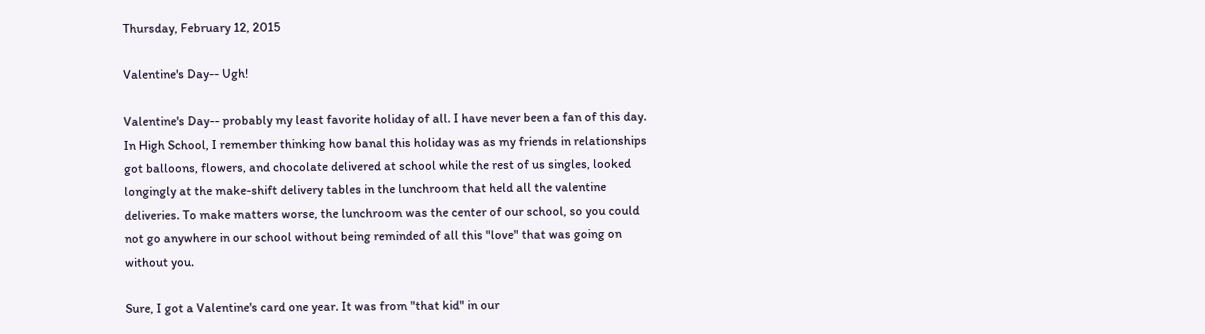Thursday, February 12, 2015

Valentine's Day-- Ugh!

Valentine's Day-- probably my least favorite holiday of all. I have never been a fan of this day. In High School, I remember thinking how banal this holiday was as my friends in relationships got balloons, flowers, and chocolate delivered at school while the rest of us singles, looked longingly at the make-shift delivery tables in the lunchroom that held all the valentine deliveries. To make matters worse, the lunchroom was the center of our school, so you could not go anywhere in our school without being reminded of all this "love" that was going on without you.

Sure, I got a Valentine's card one year. It was from "that kid" in our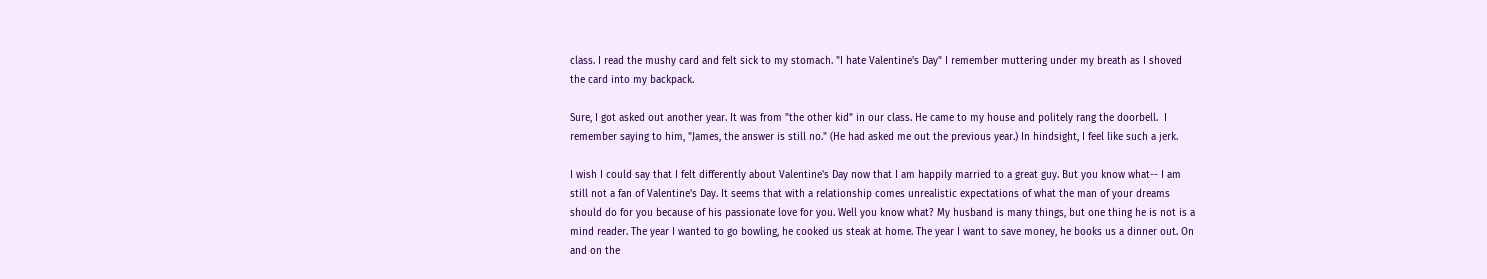class. I read the mushy card and felt sick to my stomach. "I hate Valentine's Day" I remember muttering under my breath as I shoved the card into my backpack.

Sure, I got asked out another year. It was from "the other kid" in our class. He came to my house and politely rang the doorbell.  I remember saying to him, "James, the answer is still no." (He had asked me out the previous year.) In hindsight, I feel like such a jerk.

I wish I could say that I felt differently about Valentine's Day now that I am happily married to a great guy. But you know what-- I am still not a fan of Valentine's Day. It seems that with a relationship comes unrealistic expectations of what the man of your dreams should do for you because of his passionate love for you. Well you know what? My husband is many things, but one thing he is not is a mind reader. The year I wanted to go bowling, he cooked us steak at home. The year I want to save money, he books us a dinner out. On and on the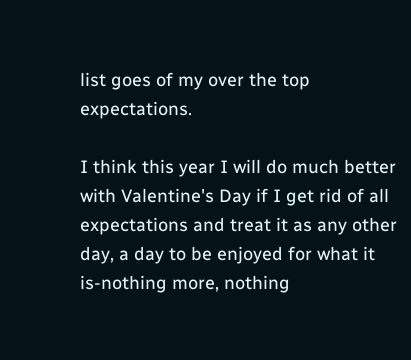list goes of my over the top expectations.

I think this year I will do much better with Valentine's Day if I get rid of all expectations and treat it as any other day, a day to be enjoyed for what it is-nothing more, nothing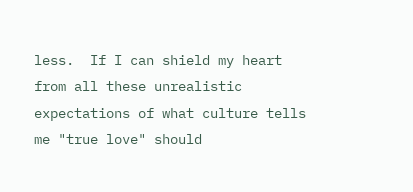less.  If I can shield my heart from all these unrealistic expectations of what culture tells me "true love" should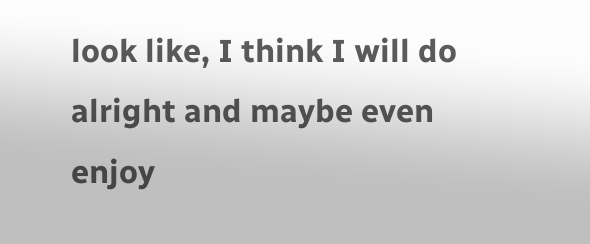look like, I think I will do alright and maybe even enjoy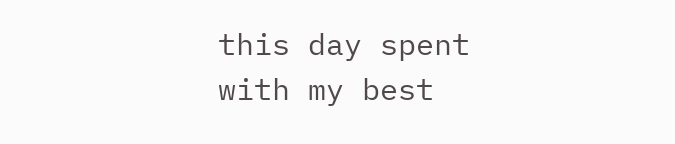this day spent with my best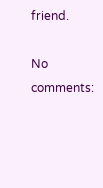friend.

No comments: